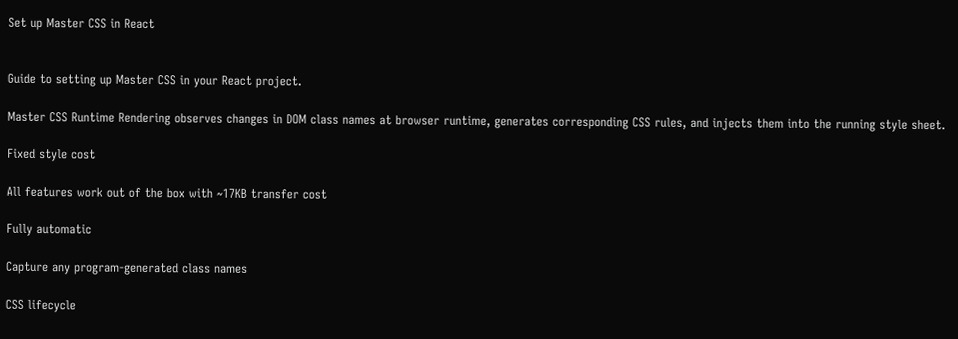Set up Master CSS in React


Guide to setting up Master CSS in your React project.

Master CSS Runtime Rendering observes changes in DOM class names at browser runtime, generates corresponding CSS rules, and injects them into the running style sheet.

Fixed style cost

All features work out of the box with ~17KB transfer cost

Fully automatic

Capture any program-generated class names

CSS lifecycle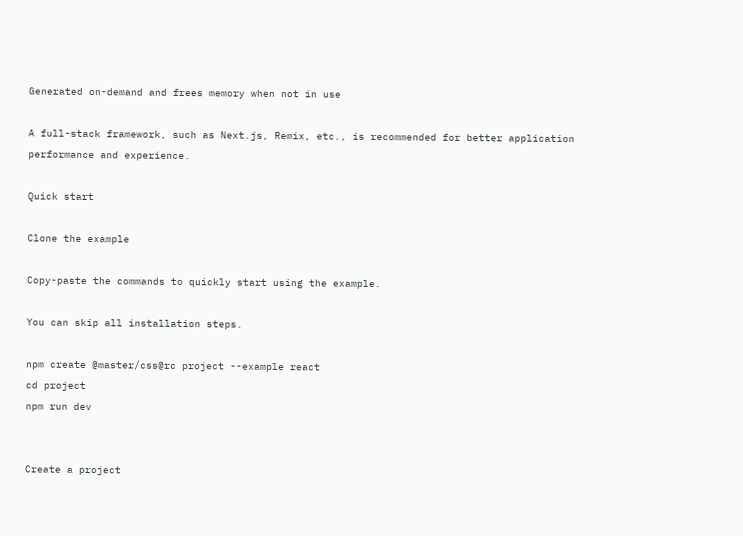Generated on-demand and frees memory when not in use

A full-stack framework, such as Next.js, Remix, etc., is recommended for better application performance and experience.

Quick start

Clone the example

Copy-paste the commands to quickly start using the example.

You can skip all installation steps.

npm create @master/css@rc project --example react
cd project
npm run dev


Create a project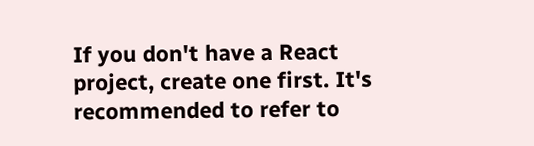If you don't have a React project, create one first. It's recommended to refer to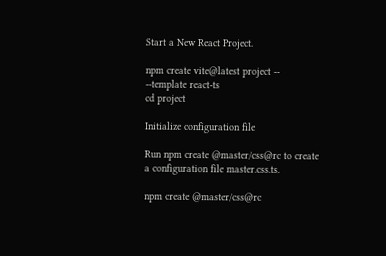Start a New React Project.

npm create vite@latest project -- --template react-ts
cd project

Initialize configuration file

Run npm create @master/css@rc to create a configuration file master.css.ts.

npm create @master/css@rc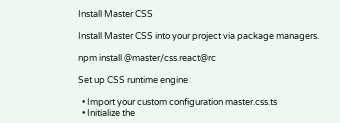Install Master CSS

Install Master CSS into your project via package managers.

npm install @master/css.react@rc

Set up CSS runtime engine

  • Import your custom configuration master.css.ts
  • Initialize the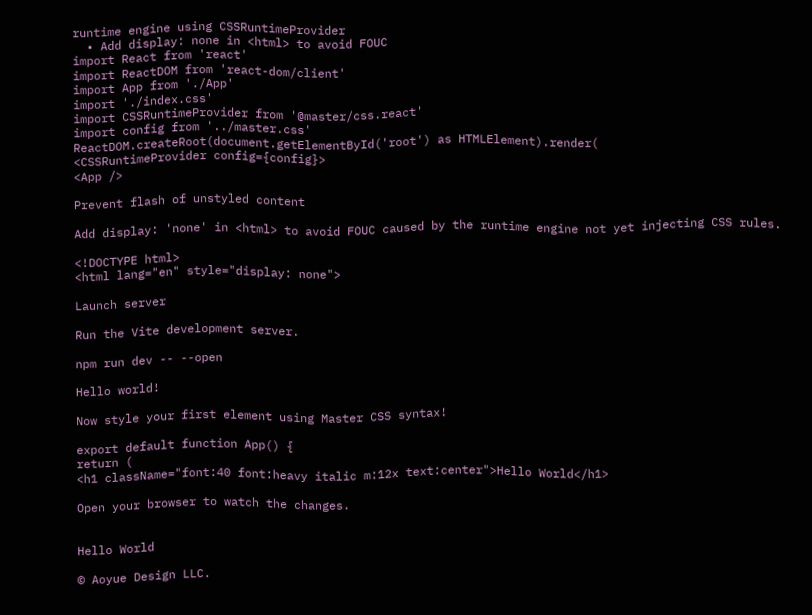runtime engine using CSSRuntimeProvider
  • Add display: none in <html> to avoid FOUC
import React from 'react'
import ReactDOM from 'react-dom/client'
import App from './App'
import './index.css'
import CSSRuntimeProvider from '@master/css.react'
import config from '../master.css'
ReactDOM.createRoot(document.getElementById('root') as HTMLElement).render(
<CSSRuntimeProvider config={config}>
<App />

Prevent flash of unstyled content

Add display: 'none' in <html> to avoid FOUC caused by the runtime engine not yet injecting CSS rules.

<!DOCTYPE html>
<html lang="en" style="display: none">

Launch server

Run the Vite development server.

npm run dev -- --open

Hello world!

Now style your first element using Master CSS syntax!

export default function App() {
return (
<h1 className="font:40 font:heavy italic m:12x text:center">Hello World</h1>

Open your browser to watch the changes.


Hello World

© Aoyue Design LLC.